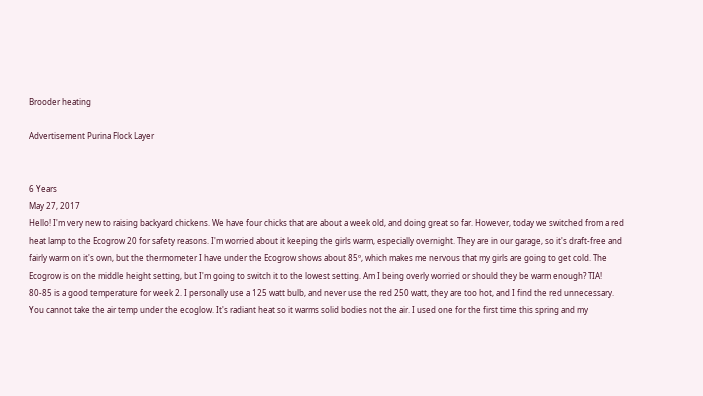Brooder heating

Advertisement Purina Flock Layer


6 Years
May 27, 2017
Hello! I'm very new to raising backyard chickens. We have four chicks that are about a week old, and doing great so far. However, today we switched from a red heat lamp to the Ecogrow 20 for safety reasons. I'm worried about it keeping the girls warm, especially overnight. They are in our garage, so it's draft-free and fairly warm on it's own, but the thermometer I have under the Ecogrow shows about 85º, which makes me nervous that my girls are going to get cold. The Ecogrow is on the middle height setting, but I'm going to switch it to the lowest setting. Am I being overly worried or should they be warm enough? TIA!
80-85 is a good temperature for week 2. I personally use a 125 watt bulb, and never use the red 250 watt, they are too hot, and I find the red unnecessary.
You cannot take the air temp under the ecoglow. It's radiant heat so it warms solid bodies not the air. I used one for the first time this spring and my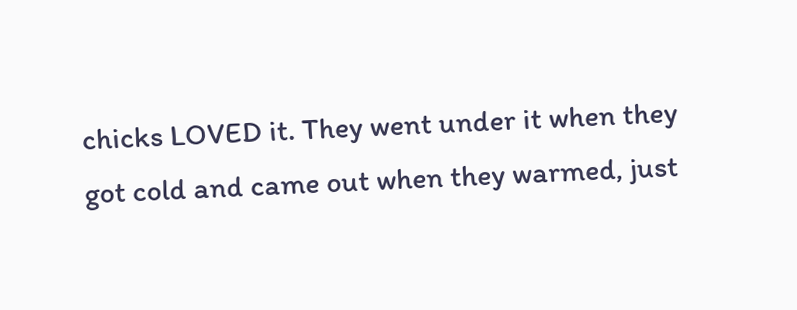chicks LOVED it. They went under it when they got cold and came out when they warmed, just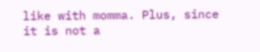like with momma. Plus, since it is not a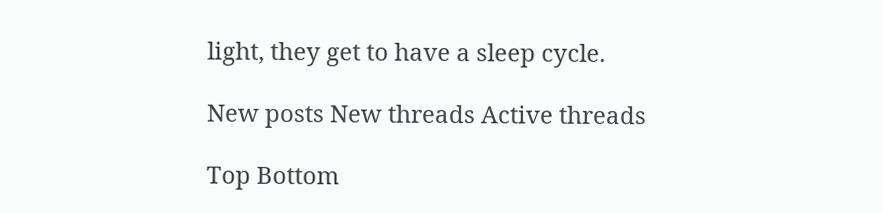light, they get to have a sleep cycle.

New posts New threads Active threads

Top Bottom